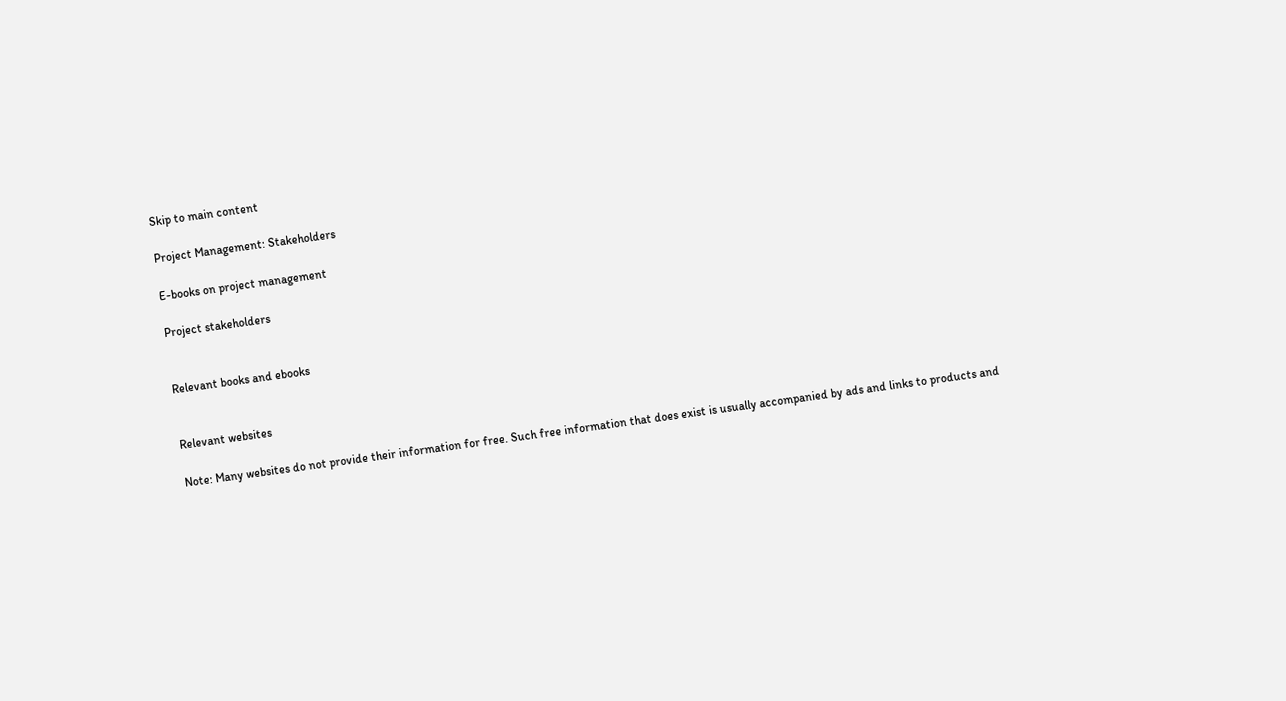Skip to main content

Project Management: Stakeholders

E-books on project management

Project stakeholders


Relevant books and ebooks


Relevant websites

Note: Many websites do not provide their information for free. Such free information that does exist is usually accompanied by ads and links to products and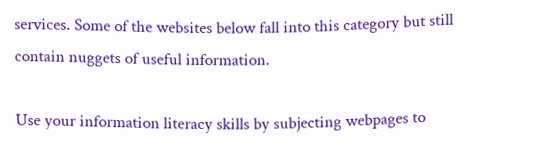services. Some of the websites below fall into this category but still contain nuggets of useful information.

Use your information literacy skills by subjecting webpages to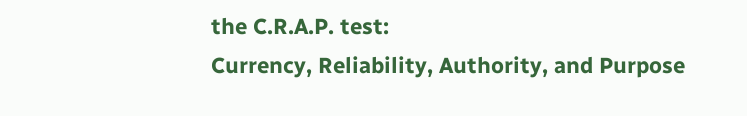the C.R.A.P. test:
Currency, Reliability, Authority, and Purpose